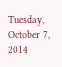Tuesday, October 7, 2014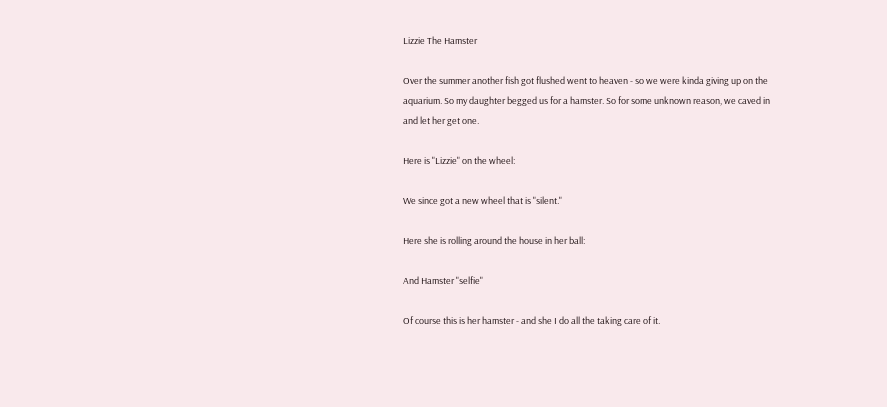Lizzie The Hamster

Over the summer another fish got flushed went to heaven - so we were kinda giving up on the aquarium. So my daughter begged us for a hamster. So for some unknown reason, we caved in and let her get one.

Here is "Lizzie" on the wheel:

We since got a new wheel that is "silent."

Here she is rolling around the house in her ball:

And Hamster "selfie"

Of course this is her hamster - and she I do all the taking care of it.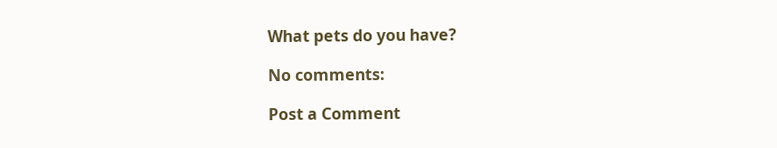What pets do you have?

No comments:

Post a Comment